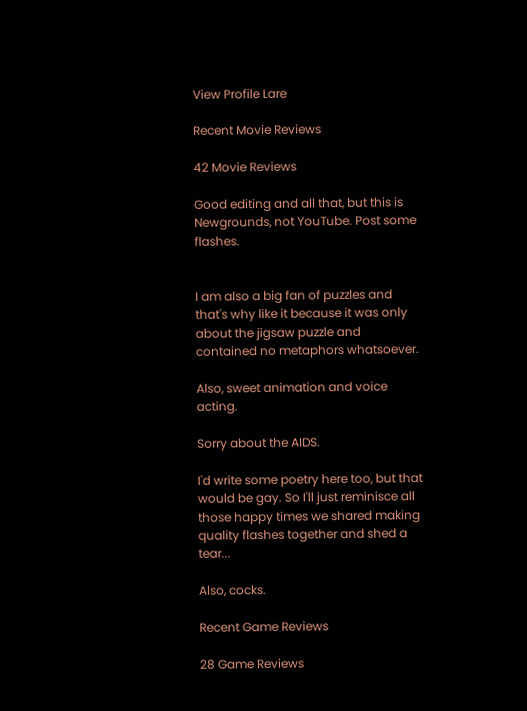View Profile Lare

Recent Movie Reviews

42 Movie Reviews

Good editing and all that, but this is Newgrounds, not YouTube. Post some flashes.


I am also a big fan of puzzles and that's why like it because it was only about the jigsaw puzzle and contained no metaphors whatsoever.

Also, sweet animation and voice acting.

Sorry about the AIDS.

I'd write some poetry here too, but that would be gay. So I'll just reminisce all those happy times we shared making quality flashes together and shed a tear...

Also, cocks.

Recent Game Reviews

28 Game Reviews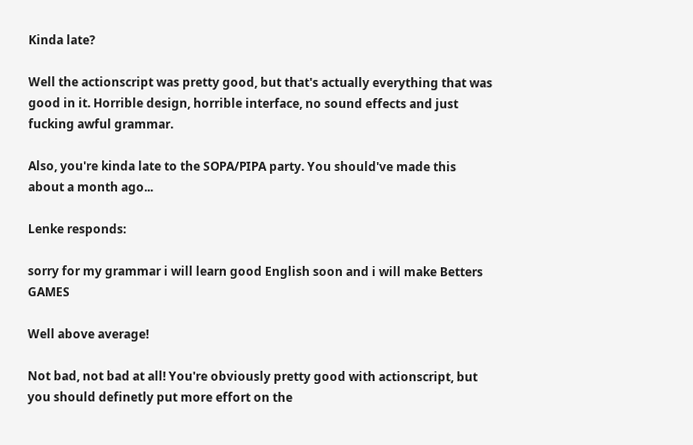Kinda late?

Well the actionscript was pretty good, but that's actually everything that was good in it. Horrible design, horrible interface, no sound effects and just fucking awful grammar.

Also, you're kinda late to the SOPA/PIPA party. You should've made this about a month ago...

Lenke responds:

sorry for my grammar i will learn good English soon and i will make Betters GAMES

Well above average!

Not bad, not bad at all! You're obviously pretty good with actionscript, but you should definetly put more effort on the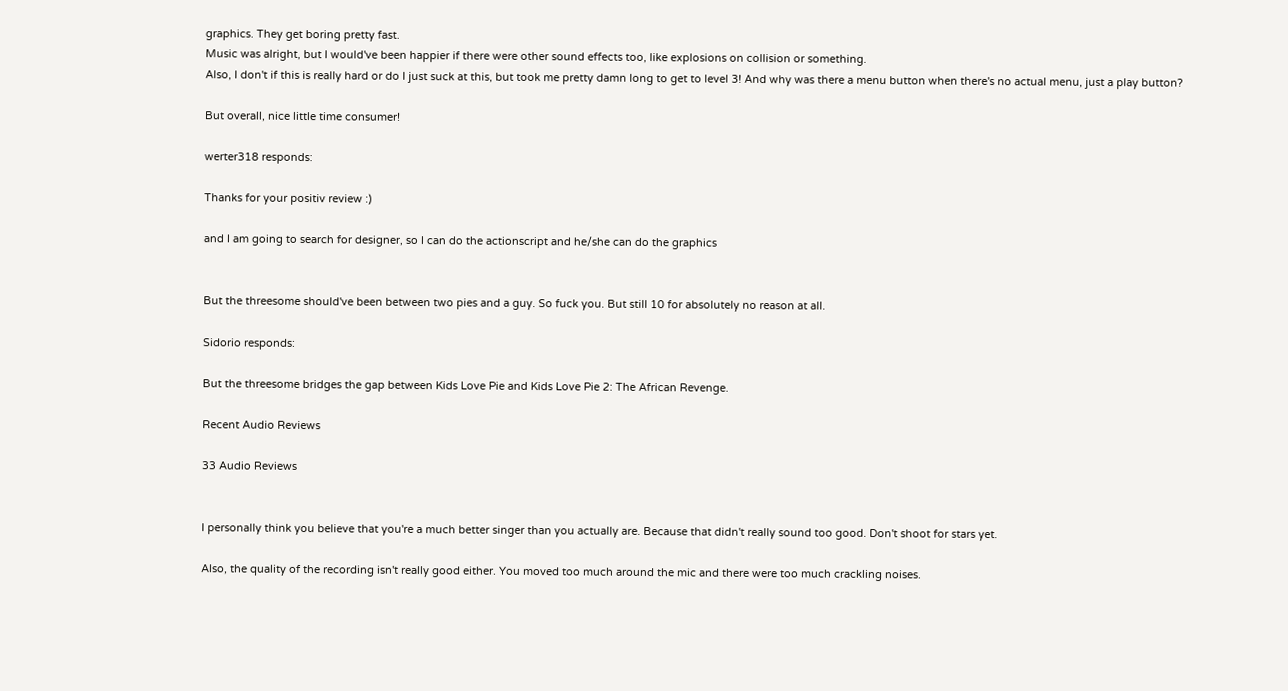graphics. They get boring pretty fast.
Music was alright, but I would've been happier if there were other sound effects too, like explosions on collision or something.
Also, I don't if this is really hard or do I just suck at this, but took me pretty damn long to get to level 3! And why was there a menu button when there's no actual menu, just a play button?

But overall, nice little time consumer!

werter318 responds:

Thanks for your positiv review :)

and I am going to search for designer, so I can do the actionscript and he/she can do the graphics


But the threesome should've been between two pies and a guy. So fuck you. But still 10 for absolutely no reason at all.

Sidorio responds:

But the threesome bridges the gap between Kids Love Pie and Kids Love Pie 2: The African Revenge.

Recent Audio Reviews

33 Audio Reviews


I personally think you believe that you're a much better singer than you actually are. Because that didn't really sound too good. Don't shoot for stars yet.

Also, the quality of the recording isn't really good either. You moved too much around the mic and there were too much crackling noises.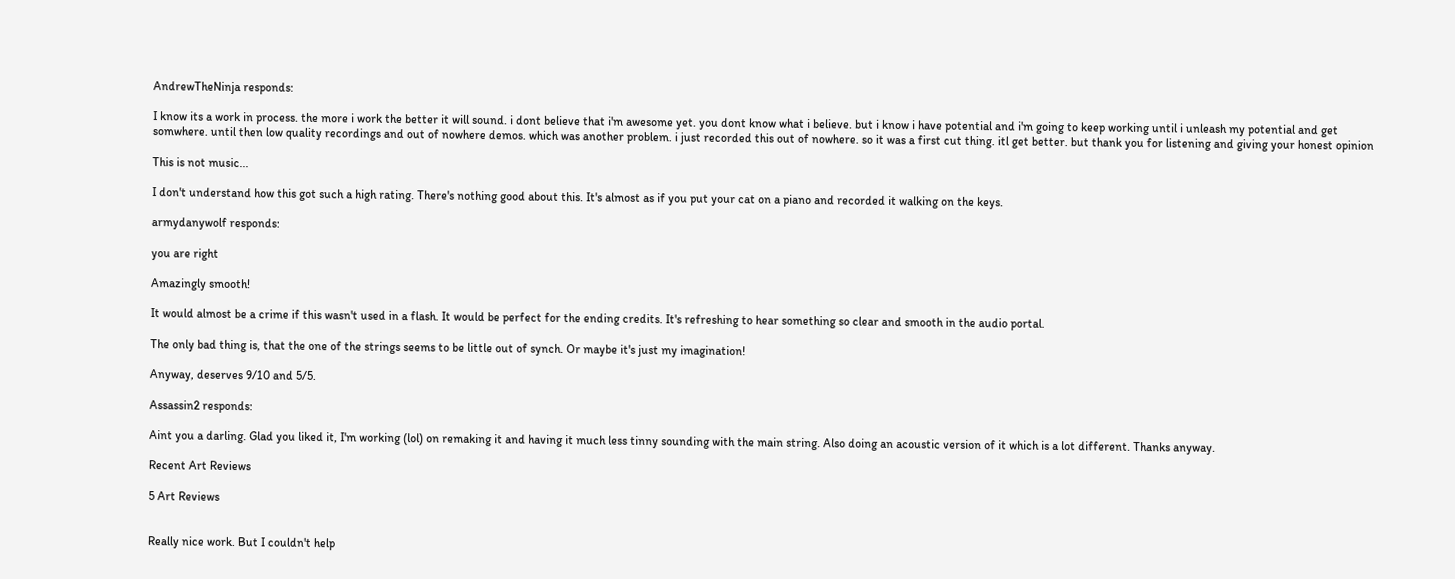AndrewTheNinja responds:

I know its a work in process. the more i work the better it will sound. i dont believe that i'm awesome yet. you dont know what i believe. but i know i have potential and i'm going to keep working until i unleash my potential and get somwhere. until then low quality recordings and out of nowhere demos. which was another problem. i just recorded this out of nowhere. so it was a first cut thing. itl get better. but thank you for listening and giving your honest opinion

This is not music...

I don't understand how this got such a high rating. There's nothing good about this. It's almost as if you put your cat on a piano and recorded it walking on the keys.

armydanywolf responds:

you are right

Amazingly smooth!

It would almost be a crime if this wasn't used in a flash. It would be perfect for the ending credits. It's refreshing to hear something so clear and smooth in the audio portal.

The only bad thing is, that the one of the strings seems to be little out of synch. Or maybe it's just my imagination!

Anyway, deserves 9/10 and 5/5.

Assassin2 responds:

Aint you a darling. Glad you liked it, I'm working (lol) on remaking it and having it much less tinny sounding with the main string. Also doing an acoustic version of it which is a lot different. Thanks anyway.

Recent Art Reviews

5 Art Reviews


Really nice work. But I couldn't help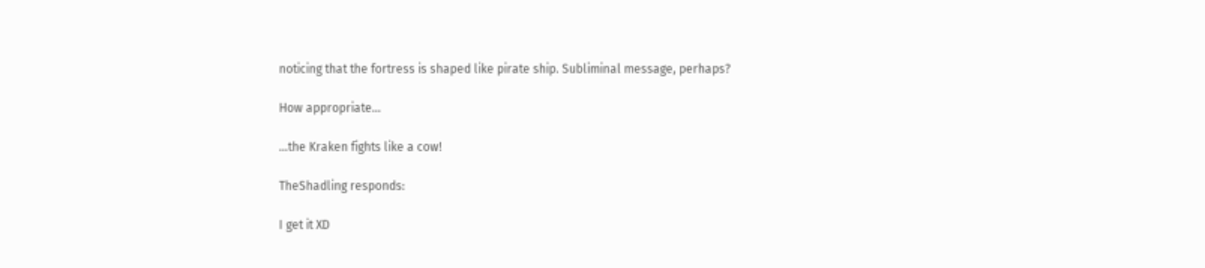noticing that the fortress is shaped like pirate ship. Subliminal message, perhaps?

How appropriate...

...the Kraken fights like a cow!

TheShadling responds:

I get it XD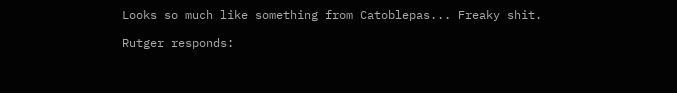Looks so much like something from Catoblepas... Freaky shit.

Rutger responds: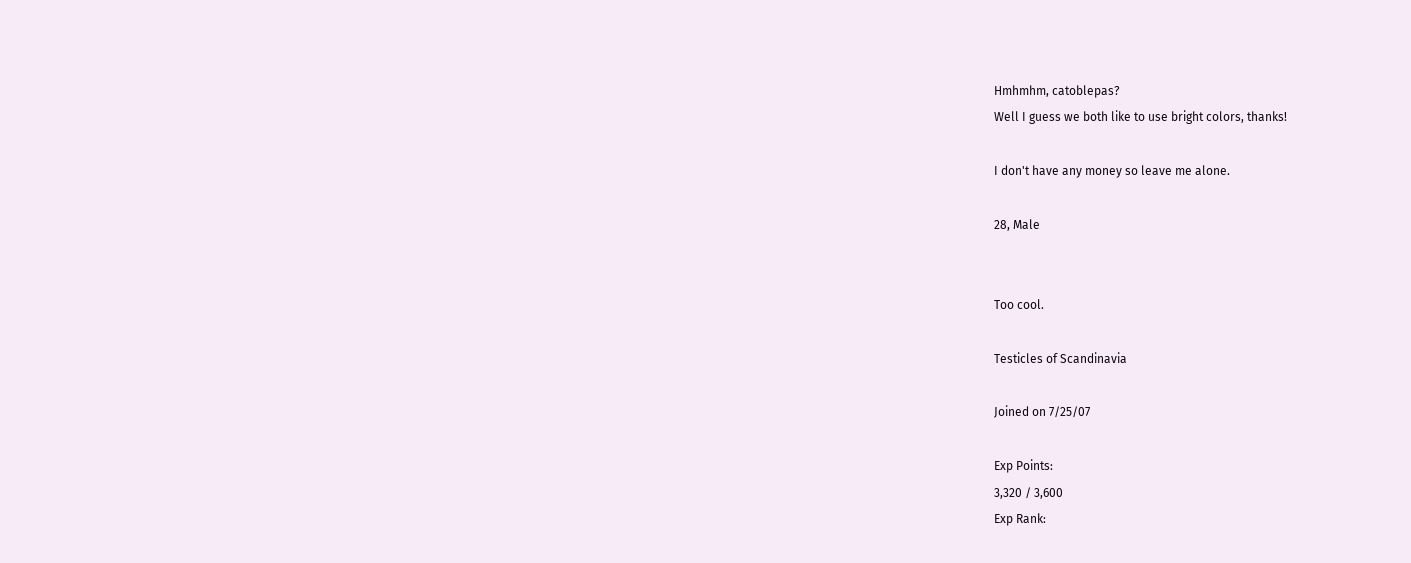Hmhmhm, catoblepas?
Well I guess we both like to use bright colors, thanks!

I don't have any money so leave me alone.

28, Male


Too cool.

Testicles of Scandinavia

Joined on 7/25/07

Exp Points:
3,320 / 3,600
Exp Rank: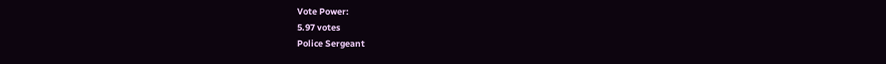Vote Power:
5.97 votes
Police Sergeant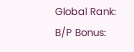Global Rank:
B/P Bonus: